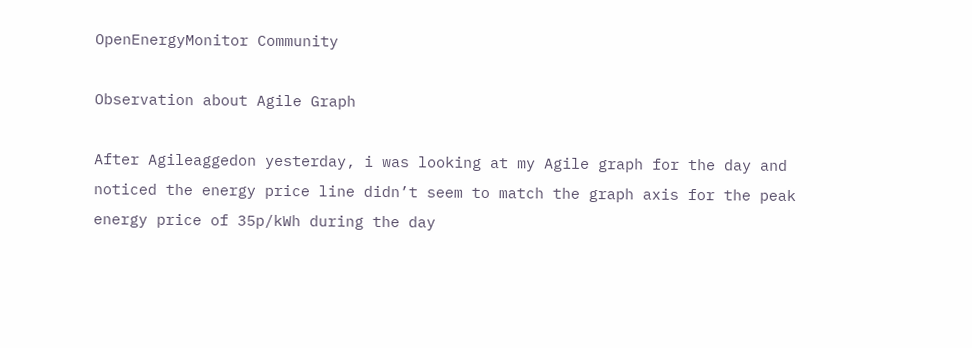OpenEnergyMonitor Community

Observation about Agile Graph

After Agileaggedon yesterday, i was looking at my Agile graph for the day and noticed the energy price line didn’t seem to match the graph axis for the peak energy price of 35p/kWh during the day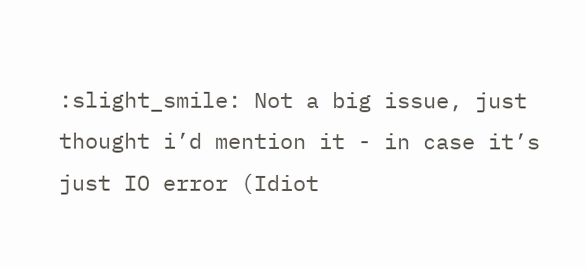:slight_smile: Not a big issue, just thought i’d mention it - in case it’s just IO error (Idiot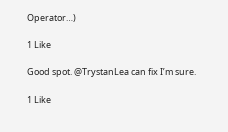Operator…)

1 Like

Good spot. @TrystanLea can fix I’m sure.

1 Like